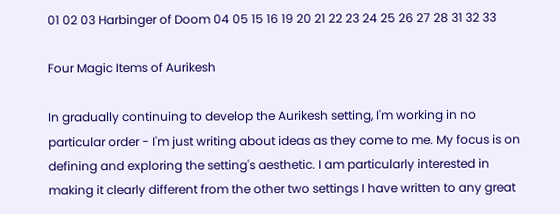01 02 03 Harbinger of Doom 04 05 15 16 19 20 21 22 23 24 25 26 27 28 31 32 33

Four Magic Items of Aurikesh

In gradually continuing to develop the Aurikesh setting, I'm working in no particular order - I'm just writing about ideas as they come to me. My focus is on defining and exploring the setting's aesthetic. I am particularly interested in making it clearly different from the other two settings I have written to any great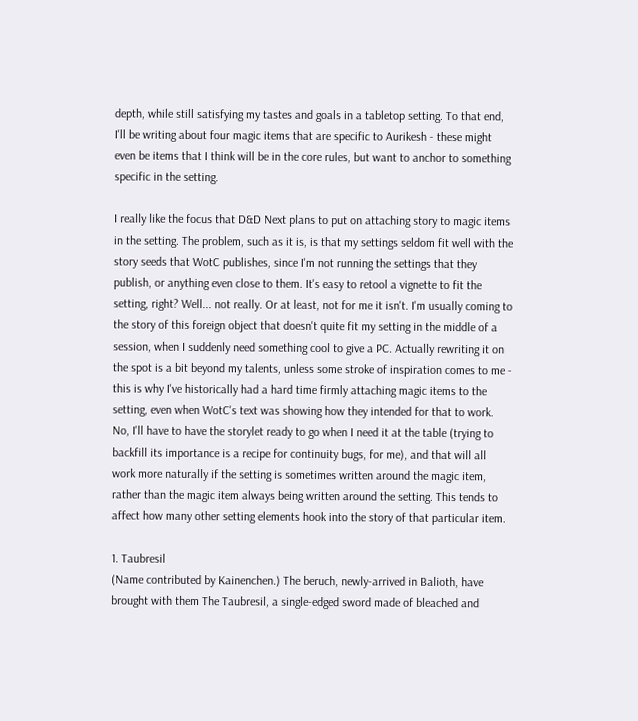depth, while still satisfying my tastes and goals in a tabletop setting. To that end, I'll be writing about four magic items that are specific to Aurikesh - these might even be items that I think will be in the core rules, but want to anchor to something specific in the setting.

I really like the focus that D&D Next plans to put on attaching story to magic items in the setting. The problem, such as it is, is that my settings seldom fit well with the story seeds that WotC publishes, since I'm not running the settings that they publish, or anything even close to them. It's easy to retool a vignette to fit the setting, right? Well... not really. Or at least, not for me it isn't. I'm usually coming to the story of this foreign object that doesn't quite fit my setting in the middle of a session, when I suddenly need something cool to give a PC. Actually rewriting it on the spot is a bit beyond my talents, unless some stroke of inspiration comes to me - this is why I've historically had a hard time firmly attaching magic items to the setting, even when WotC's text was showing how they intended for that to work. No, I'll have to have the storylet ready to go when I need it at the table (trying to backfill its importance is a recipe for continuity bugs, for me), and that will all work more naturally if the setting is sometimes written around the magic item, rather than the magic item always being written around the setting. This tends to affect how many other setting elements hook into the story of that particular item.

1. Taubresil
(Name contributed by Kainenchen.) The beruch, newly-arrived in Balioth, have brought with them The Taubresil, a single-edged sword made of bleached and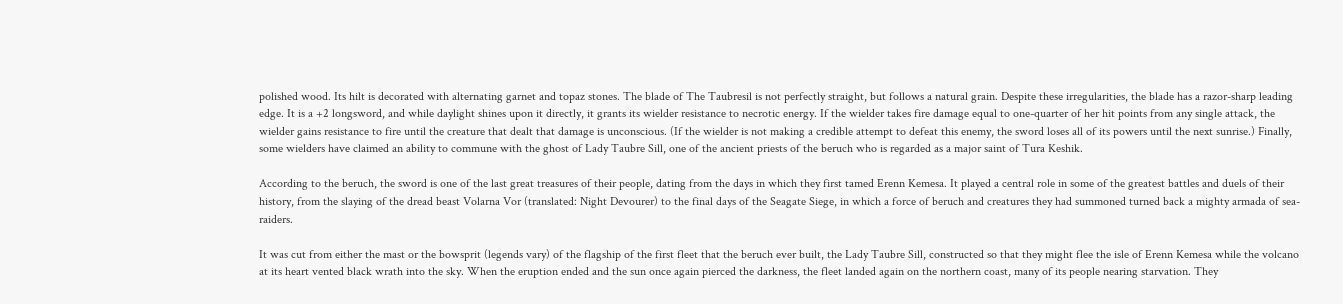polished wood. Its hilt is decorated with alternating garnet and topaz stones. The blade of The Taubresil is not perfectly straight, but follows a natural grain. Despite these irregularities, the blade has a razor-sharp leading edge. It is a +2 longsword, and while daylight shines upon it directly, it grants its wielder resistance to necrotic energy. If the wielder takes fire damage equal to one-quarter of her hit points from any single attack, the wielder gains resistance to fire until the creature that dealt that damage is unconscious. (If the wielder is not making a credible attempt to defeat this enemy, the sword loses all of its powers until the next sunrise.) Finally, some wielders have claimed an ability to commune with the ghost of Lady Taubre Sill, one of the ancient priests of the beruch who is regarded as a major saint of Tura Keshik.

According to the beruch, the sword is one of the last great treasures of their people, dating from the days in which they first tamed Erenn Kemesa. It played a central role in some of the greatest battles and duels of their history, from the slaying of the dread beast Volarna Vor (translated: Night Devourer) to the final days of the Seagate Siege, in which a force of beruch and creatures they had summoned turned back a mighty armada of sea-raiders.

It was cut from either the mast or the bowsprit (legends vary) of the flagship of the first fleet that the beruch ever built, the Lady Taubre Sill, constructed so that they might flee the isle of Erenn Kemesa while the volcano at its heart vented black wrath into the sky. When the eruption ended and the sun once again pierced the darkness, the fleet landed again on the northern coast, many of its people nearing starvation. They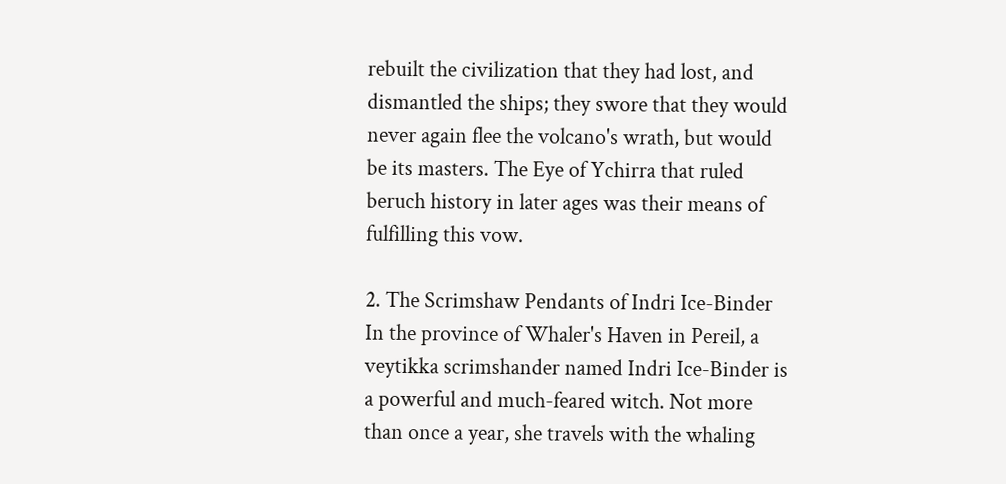rebuilt the civilization that they had lost, and dismantled the ships; they swore that they would never again flee the volcano's wrath, but would be its masters. The Eye of Ychirra that ruled beruch history in later ages was their means of fulfilling this vow.

2. The Scrimshaw Pendants of Indri Ice-Binder
In the province of Whaler's Haven in Pereil, a veytikka scrimshander named Indri Ice-Binder is a powerful and much-feared witch. Not more than once a year, she travels with the whaling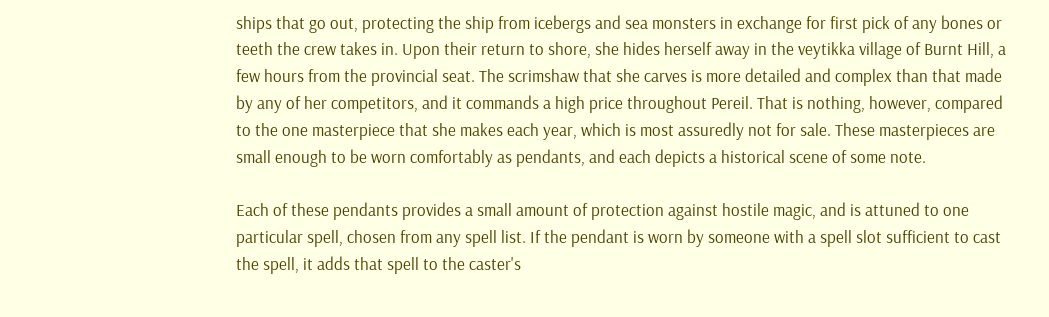ships that go out, protecting the ship from icebergs and sea monsters in exchange for first pick of any bones or teeth the crew takes in. Upon their return to shore, she hides herself away in the veytikka village of Burnt Hill, a few hours from the provincial seat. The scrimshaw that she carves is more detailed and complex than that made by any of her competitors, and it commands a high price throughout Pereil. That is nothing, however, compared to the one masterpiece that she makes each year, which is most assuredly not for sale. These masterpieces are small enough to be worn comfortably as pendants, and each depicts a historical scene of some note.

Each of these pendants provides a small amount of protection against hostile magic, and is attuned to one particular spell, chosen from any spell list. If the pendant is worn by someone with a spell slot sufficient to cast the spell, it adds that spell to the caster's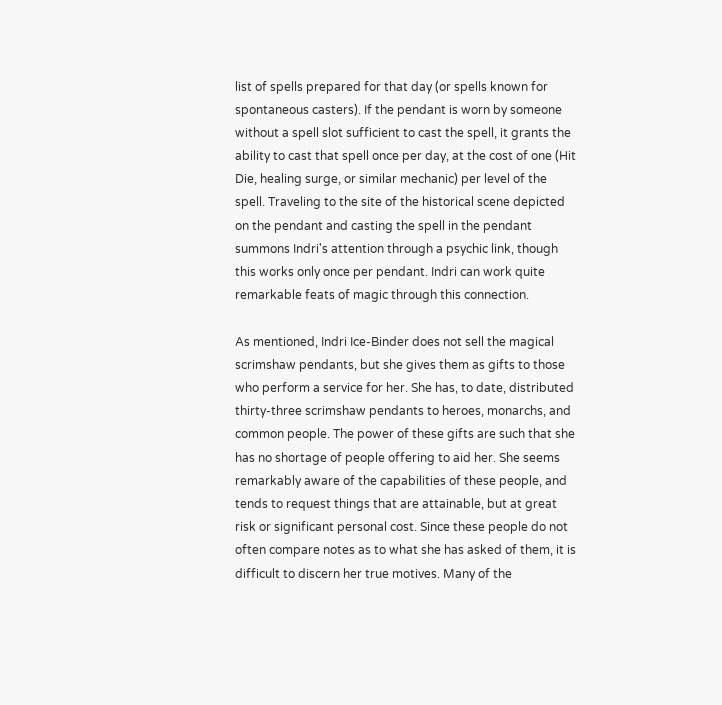list of spells prepared for that day (or spells known for spontaneous casters). If the pendant is worn by someone without a spell slot sufficient to cast the spell, it grants the ability to cast that spell once per day, at the cost of one (Hit Die, healing surge, or similar mechanic) per level of the spell. Traveling to the site of the historical scene depicted on the pendant and casting the spell in the pendant summons Indri's attention through a psychic link, though this works only once per pendant. Indri can work quite remarkable feats of magic through this connection.

As mentioned, Indri Ice-Binder does not sell the magical scrimshaw pendants, but she gives them as gifts to those who perform a service for her. She has, to date, distributed thirty-three scrimshaw pendants to heroes, monarchs, and common people. The power of these gifts are such that she has no shortage of people offering to aid her. She seems remarkably aware of the capabilities of these people, and tends to request things that are attainable, but at great risk or significant personal cost. Since these people do not often compare notes as to what she has asked of them, it is difficult to discern her true motives. Many of the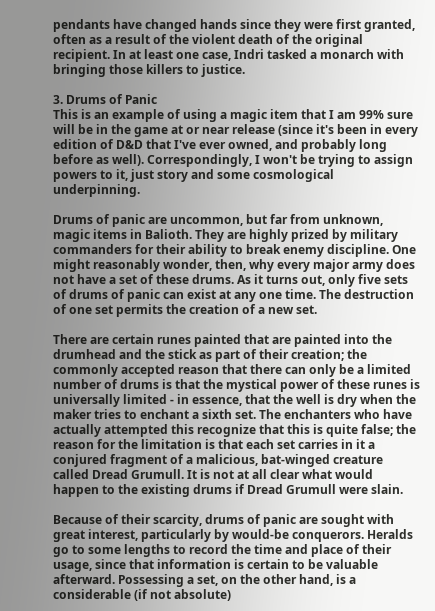pendants have changed hands since they were first granted, often as a result of the violent death of the original recipient. In at least one case, Indri tasked a monarch with bringing those killers to justice.

3. Drums of Panic
This is an example of using a magic item that I am 99% sure will be in the game at or near release (since it's been in every edition of D&D that I've ever owned, and probably long before as well). Correspondingly, I won't be trying to assign powers to it, just story and some cosmological underpinning.

Drums of panic are uncommon, but far from unknown, magic items in Balioth. They are highly prized by military commanders for their ability to break enemy discipline. One might reasonably wonder, then, why every major army does not have a set of these drums. As it turns out, only five sets of drums of panic can exist at any one time. The destruction of one set permits the creation of a new set.

There are certain runes painted that are painted into the drumhead and the stick as part of their creation; the commonly accepted reason that there can only be a limited number of drums is that the mystical power of these runes is universally limited - in essence, that the well is dry when the maker tries to enchant a sixth set. The enchanters who have actually attempted this recognize that this is quite false; the reason for the limitation is that each set carries in it a conjured fragment of a malicious, bat-winged creature called Dread Grumull. It is not at all clear what would happen to the existing drums if Dread Grumull were slain.

Because of their scarcity, drums of panic are sought with great interest, particularly by would-be conquerors. Heralds go to some lengths to record the time and place of their usage, since that information is certain to be valuable afterward. Possessing a set, on the other hand, is a considerable (if not absolute)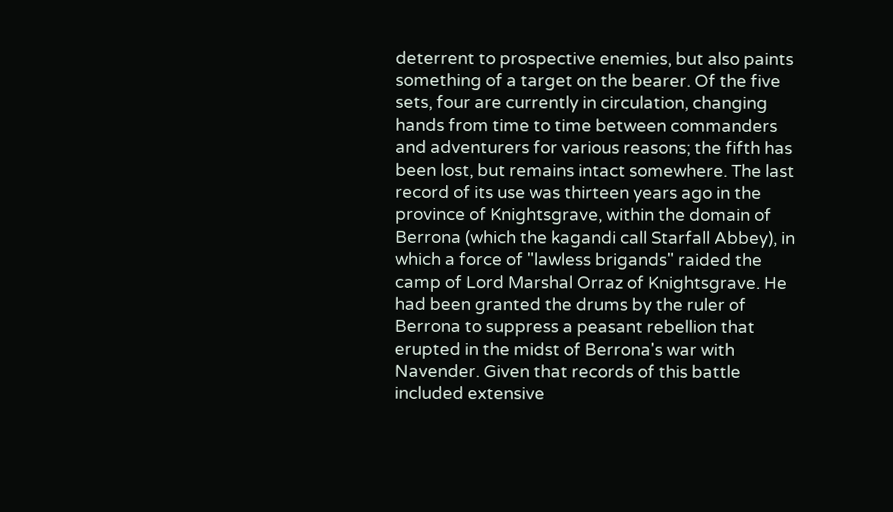deterrent to prospective enemies, but also paints something of a target on the bearer. Of the five sets, four are currently in circulation, changing hands from time to time between commanders and adventurers for various reasons; the fifth has been lost, but remains intact somewhere. The last record of its use was thirteen years ago in the province of Knightsgrave, within the domain of Berrona (which the kagandi call Starfall Abbey), in which a force of "lawless brigands" raided the camp of Lord Marshal Orraz of Knightsgrave. He had been granted the drums by the ruler of Berrona to suppress a peasant rebellion that erupted in the midst of Berrona's war with Navender. Given that records of this battle included extensive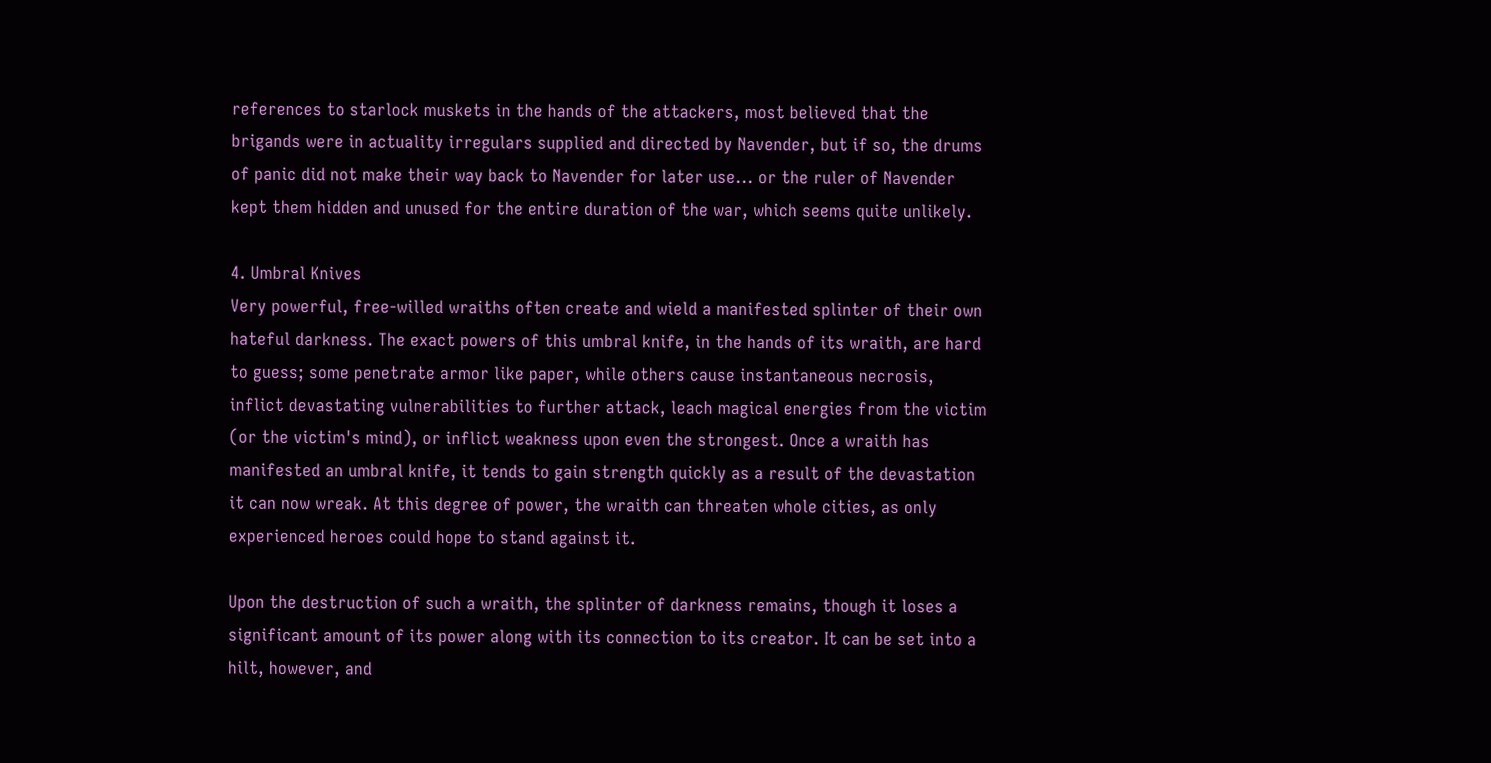references to starlock muskets in the hands of the attackers, most believed that the brigands were in actuality irregulars supplied and directed by Navender, but if so, the drums of panic did not make their way back to Navender for later use... or the ruler of Navender kept them hidden and unused for the entire duration of the war, which seems quite unlikely.

4. Umbral Knives
Very powerful, free-willed wraiths often create and wield a manifested splinter of their own hateful darkness. The exact powers of this umbral knife, in the hands of its wraith, are hard to guess; some penetrate armor like paper, while others cause instantaneous necrosis, inflict devastating vulnerabilities to further attack, leach magical energies from the victim (or the victim's mind), or inflict weakness upon even the strongest. Once a wraith has manifested an umbral knife, it tends to gain strength quickly as a result of the devastation it can now wreak. At this degree of power, the wraith can threaten whole cities, as only experienced heroes could hope to stand against it.

Upon the destruction of such a wraith, the splinter of darkness remains, though it loses a significant amount of its power along with its connection to its creator. It can be set into a hilt, however, and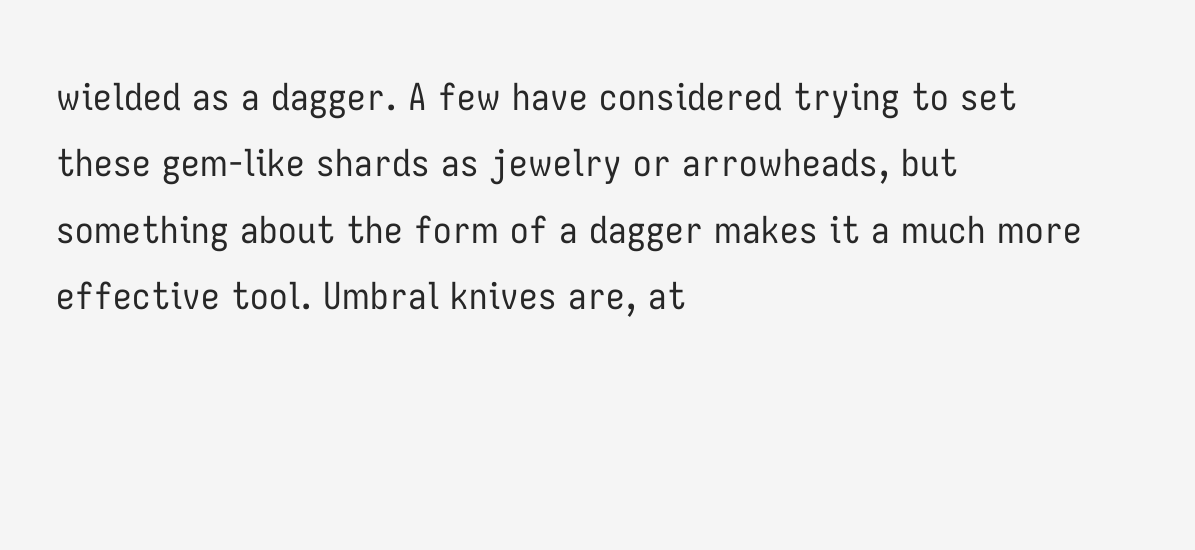wielded as a dagger. A few have considered trying to set these gem-like shards as jewelry or arrowheads, but something about the form of a dagger makes it a much more effective tool. Umbral knives are, at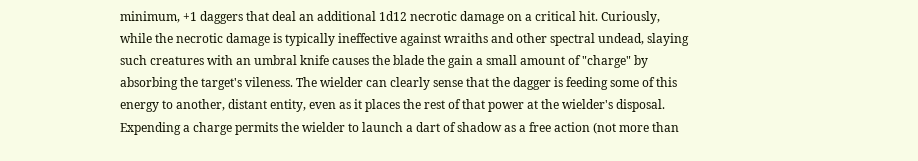minimum, +1 daggers that deal an additional 1d12 necrotic damage on a critical hit. Curiously, while the necrotic damage is typically ineffective against wraiths and other spectral undead, slaying such creatures with an umbral knife causes the blade the gain a small amount of "charge" by absorbing the target's vileness. The wielder can clearly sense that the dagger is feeding some of this energy to another, distant entity, even as it places the rest of that power at the wielder's disposal. Expending a charge permits the wielder to launch a dart of shadow as a free action (not more than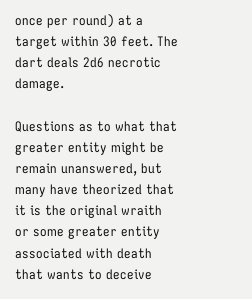once per round) at a target within 30 feet. The dart deals 2d6 necrotic damage.

Questions as to what that greater entity might be remain unanswered, but many have theorized that it is the original wraith or some greater entity associated with death that wants to deceive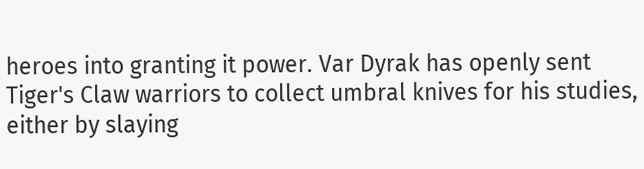heroes into granting it power. Var Dyrak has openly sent Tiger's Claw warriors to collect umbral knives for his studies, either by slaying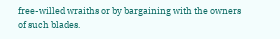free-willed wraiths or by bargaining with the owners of such blades.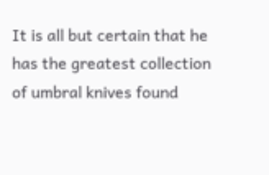It is all but certain that he has the greatest collection of umbral knives found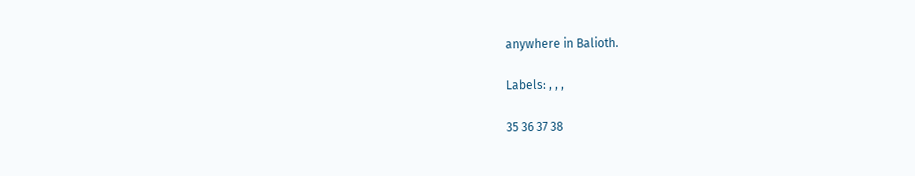anywhere in Balioth.

Labels: , , ,

35 36 37 38